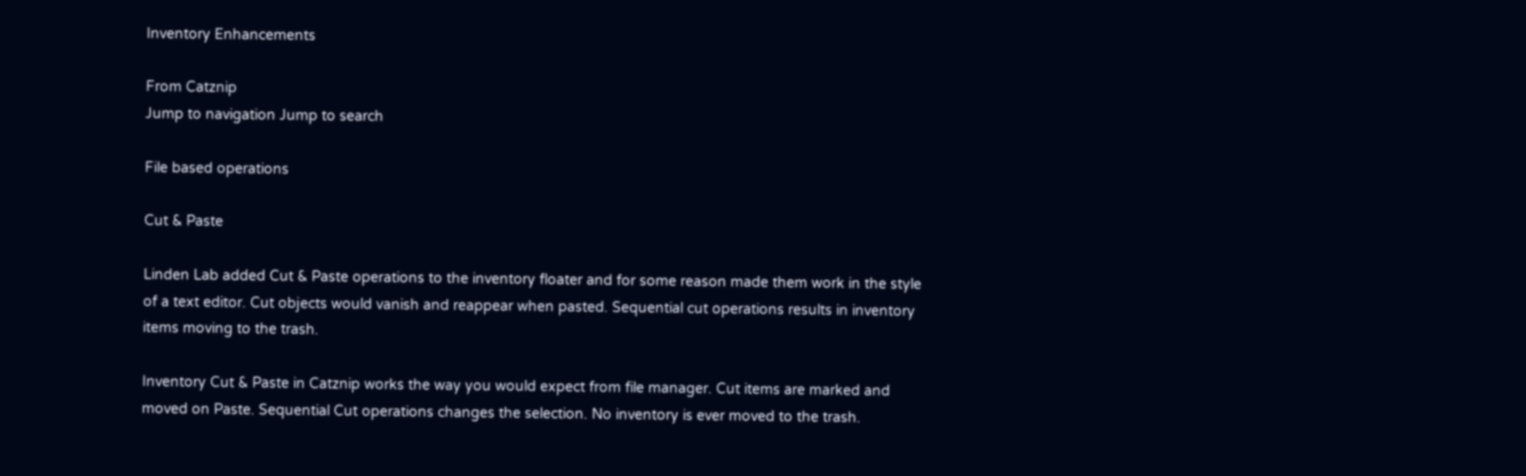Inventory Enhancements

From Catznip
Jump to navigation Jump to search

File based operations

Cut & Paste

Linden Lab added Cut & Paste operations to the inventory floater and for some reason made them work in the style of a text editor. Cut objects would vanish and reappear when pasted. Sequential cut operations results in inventory items moving to the trash.

Inventory Cut & Paste in Catznip works the way you would expect from file manager. Cut items are marked and moved on Paste. Sequential Cut operations changes the selection. No inventory is ever moved to the trash.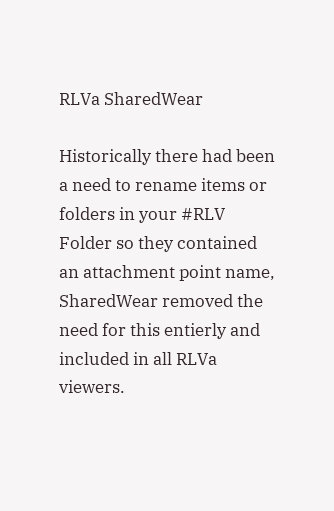RLVa SharedWear

Historically there had been a need to rename items or folders in your #RLV Folder so they contained an attachment point name, SharedWear removed the need for this entierly and included in all RLVa viewers.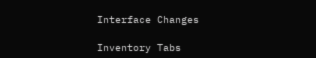Interface Changes

Inventory Tabs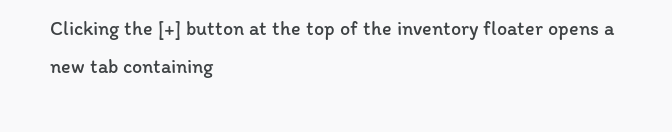Clicking the [+] button at the top of the inventory floater opens a new tab containing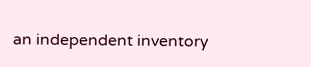an independent inventory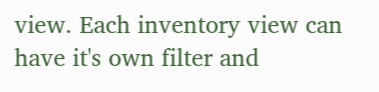view. Each inventory view can have it's own filter and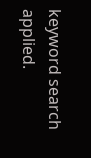keyword search applied.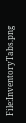File:InventoryTabs.png